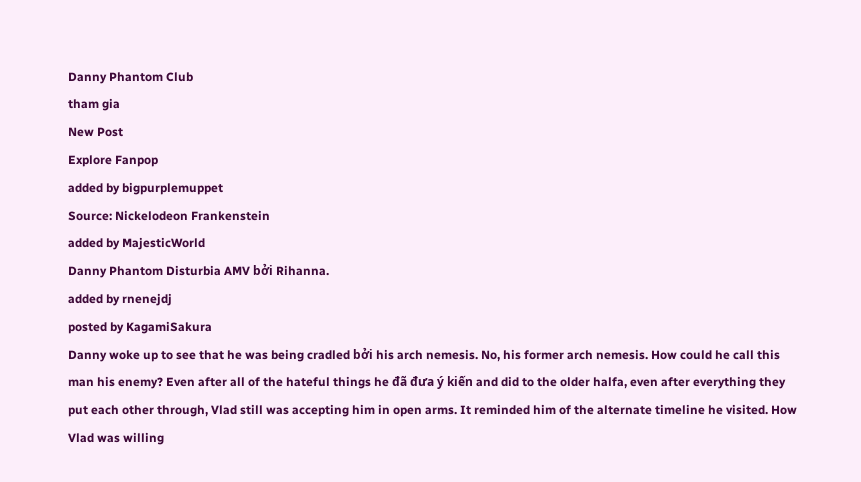Danny Phantom Club
tham gia
New Post
Explore Fanpop
added by bigpurplemuppet
Source: Nickelodeon Frankenstein
added by MajesticWorld
Danny Phantom Disturbia AMV bởi Rihanna.
added by rnenejdj
posted by KagamiSakura
Danny woke up to see that he was being cradled bởi his arch nemesis. No, his former arch nemesis. How could he call this man his enemy? Even after all of the hateful things he đã đưa ý kiến and did to the older halfa, even after everything they put each other through, Vlad still was accepting him in open arms. It reminded him of the alternate timeline he visited. How Vlad was willing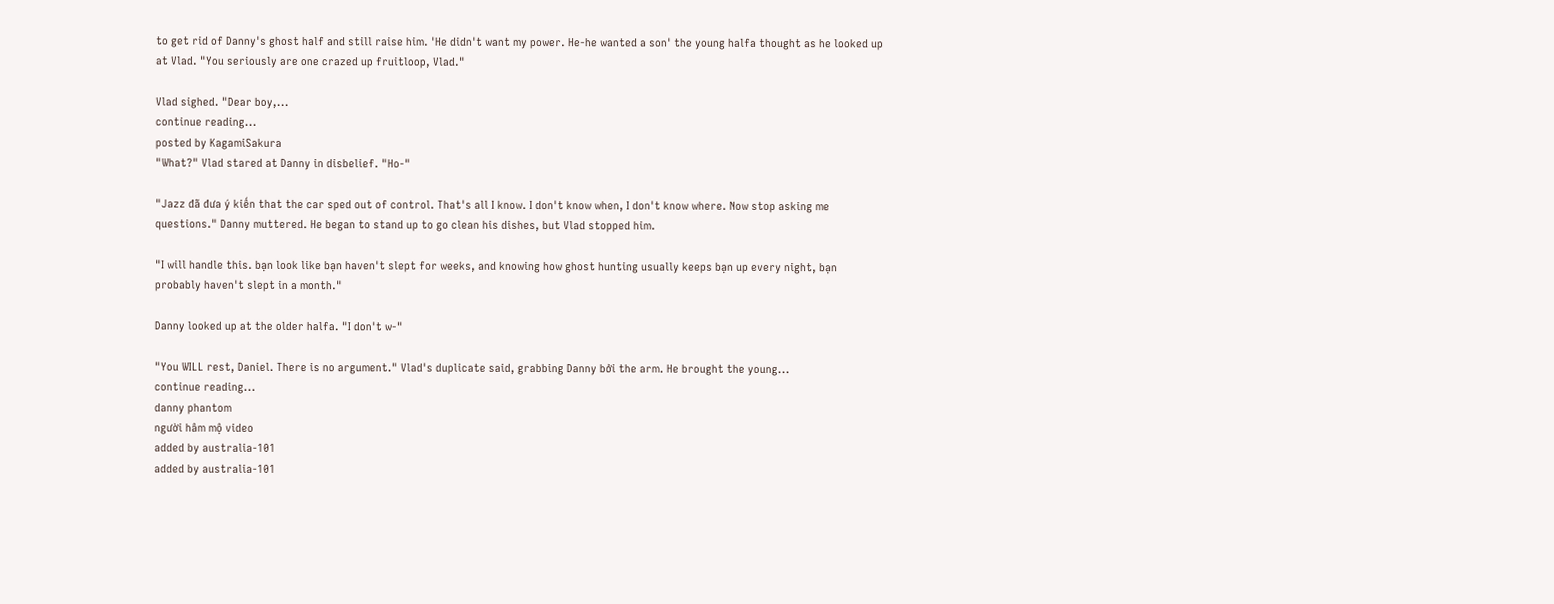to get rid of Danny's ghost half and still raise him. 'He didn't want my power. He-he wanted a son' the young halfa thought as he looked up at Vlad. "You seriously are one crazed up fruitloop, Vlad."

Vlad sighed. "Dear boy,...
continue reading...
posted by KagamiSakura
"What?" Vlad stared at Danny in disbelief. "Ho-"

"Jazz đã đưa ý kiến that the car sped out of control. That's all I know. I don't know when, I don't know where. Now stop asking me questions." Danny muttered. He began to stand up to go clean his dishes, but Vlad stopped him.

"I will handle this. bạn look like bạn haven't slept for weeks, and knowing how ghost hunting usually keeps bạn up every night, bạn probably haven't slept in a month."

Danny looked up at the older halfa. "I don't w-"

"You WILL rest, Daniel. There is no argument." Vlad's duplicate said, grabbing Danny bởi the arm. He brought the young...
continue reading...
danny phantom
người hâm mộ video
added by australia-101
added by australia-101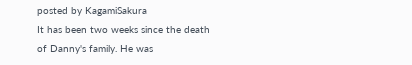posted by KagamiSakura
It has been two weeks since the death of Danny's family. He was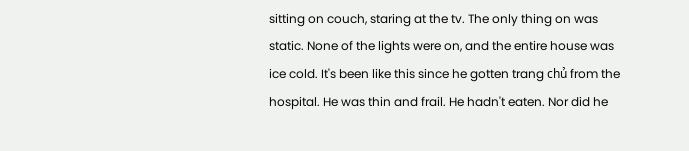sitting on couch, staring at the tv. The only thing on was static. None of the lights were on, and the entire house was ice cold. It's been like this since he gotten trang chủ from the hospital. He was thin and frail. He hadn't eaten. Nor did he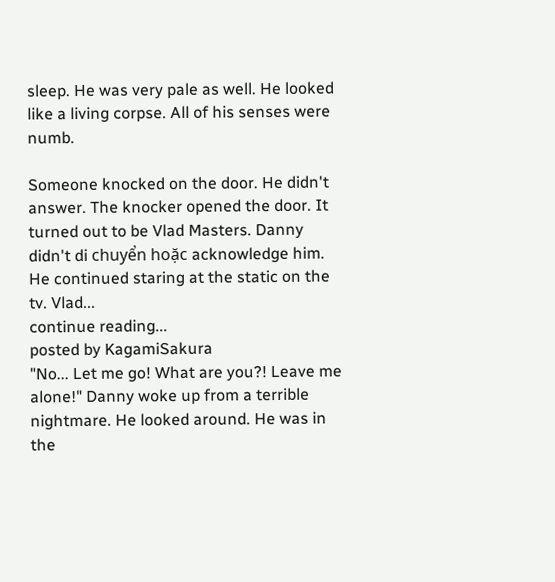sleep. He was very pale as well. He looked like a living corpse. All of his senses were numb.

Someone knocked on the door. He didn't answer. The knocker opened the door. It turned out to be Vlad Masters. Danny didn't di chuyển hoặc acknowledge him. He continued staring at the static on the tv. Vlad...
continue reading...
posted by KagamiSakura
"No... Let me go! What are you?! Leave me alone!" Danny woke up from a terrible nightmare. He looked around. He was in the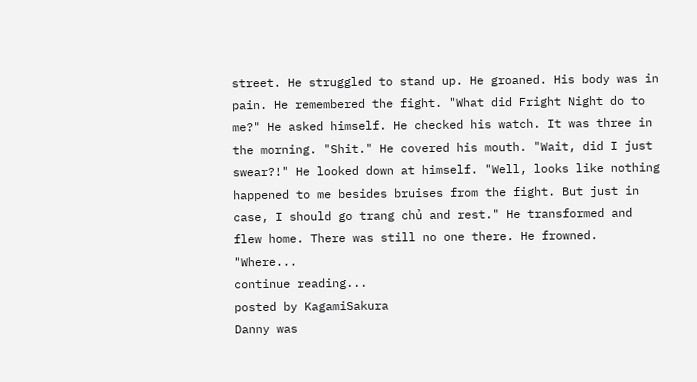street. He struggled to stand up. He groaned. His body was in pain. He remembered the fight. "What did Fright Night do to me?" He asked himself. He checked his watch. It was three in the morning. "Shit." He covered his mouth. "Wait, did I just swear?!" He looked down at himself. "Well, looks like nothing happened to me besides bruises from the fight. But just in case, I should go trang chủ and rest." He transformed and flew home. There was still no one there. He frowned. "Where...
continue reading...
posted by KagamiSakura
Danny was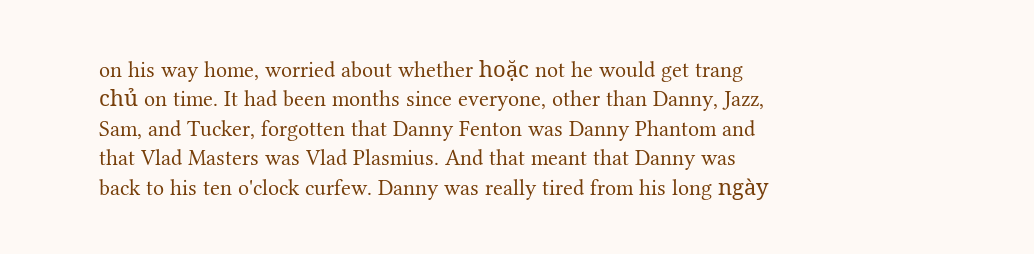on his way home, worried about whether hoặc not he would get trang chủ on time. It had been months since everyone, other than Danny, Jazz, Sam, and Tucker, forgotten that Danny Fenton was Danny Phantom and that Vlad Masters was Vlad Plasmius. And that meant that Danny was back to his ten o'clock curfew. Danny was really tired from his long ngày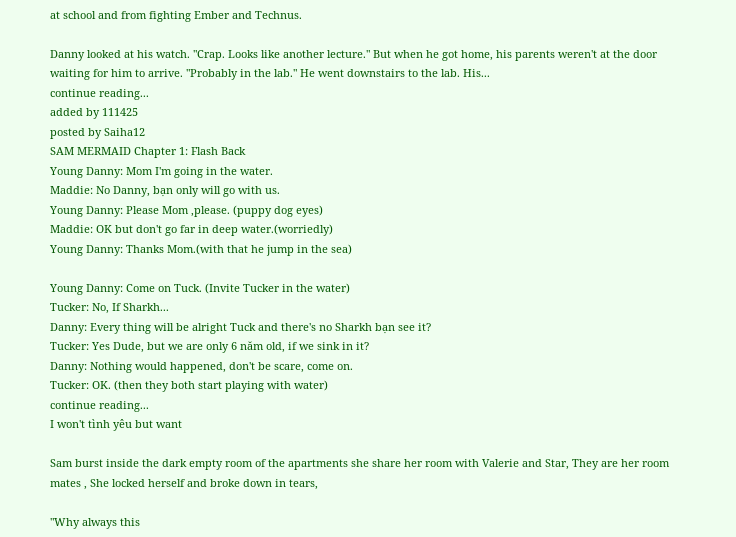at school and from fighting Ember and Technus.

Danny looked at his watch. "Crap. Looks like another lecture." But when he got home, his parents weren't at the door waiting for him to arrive. "Probably in the lab." He went downstairs to the lab. His...
continue reading...
added by 111425
posted by Saiha12
SAM MERMAID Chapter 1: Flash Back
Young Danny: Mom I'm going in the water.
Maddie: No Danny, bạn only will go with us.
Young Danny: Please Mom ,please. (puppy dog eyes)
Maddie: OK but don't go far in deep water.(worriedly)
Young Danny: Thanks Mom.(with that he jump in the sea)

Young Danny: Come on Tuck. (Invite Tucker in the water)
Tucker: No, If Sharkh...
Danny: Every thing will be alright Tuck and there's no Sharkh bạn see it?
Tucker: Yes Dude, but we are only 6 năm old, if we sink in it?
Danny: Nothing would happened, don't be scare, come on.
Tucker: OK. (then they both start playing with water)
continue reading...
I won't tình yêu but want

Sam burst inside the dark empty room of the apartments she share her room with Valerie and Star, They are her room mates , She locked herself and broke down in tears,

"Why always this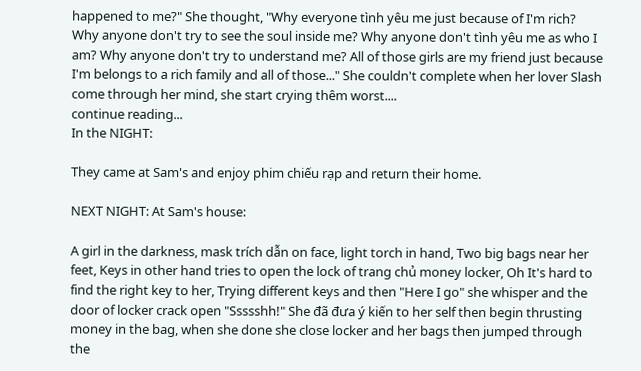happened to me?" She thought, "Why everyone tình yêu me just because of I'm rich? Why anyone don't try to see the soul inside me? Why anyone don't tình yêu me as who I am? Why anyone don't try to understand me? All of those girls are my friend just because I'm belongs to a rich family and all of those..." She couldn't complete when her lover Slash come through her mind, she start crying thêm worst....
continue reading...
In the NIGHT:

They came at Sam's and enjoy phim chiếu rạp and return their home.

NEXT NIGHT: At Sam's house:

A girl in the darkness, mask trích dẫn on face, light torch in hand, Two big bags near her feet, Keys in other hand tries to open the lock of trang chủ money locker, Oh It's hard to find the right key to her, Trying different keys and then "Here I go" she whisper and the door of locker crack open "Ssssshh!" She đã đưa ý kiến to her self then begin thrusting money in the bag, when she done she close locker and her bags then jumped through the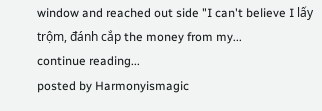window and reached out side "I can't believe I lấy trộm, đánh cắp the money from my...
continue reading...
posted by Harmonyismagic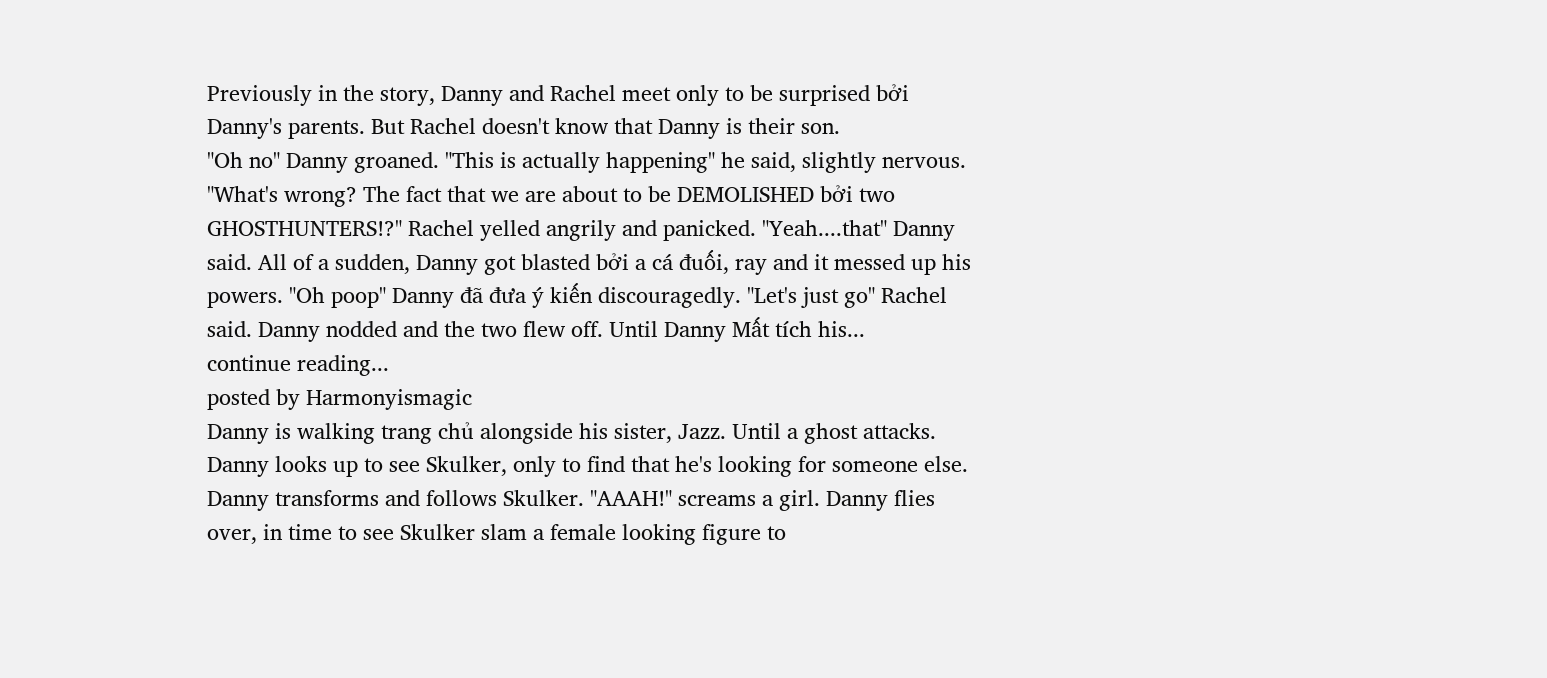Previously in the story, Danny and Rachel meet only to be surprised bởi Danny's parents. But Rachel doesn't know that Danny is their son.
"Oh no" Danny groaned. "This is actually happening" he said, slightly nervous. "What's wrong? The fact that we are about to be DEMOLISHED bởi two GHOSTHUNTERS!?" Rachel yelled angrily and panicked. "Yeah....that" Danny said. All of a sudden, Danny got blasted bởi a cá đuối, ray and it messed up his powers. "Oh poop" Danny đã đưa ý kiến discouragedly. "Let's just go" Rachel said. Danny nodded and the two flew off. Until Danny Mất tích his...
continue reading...
posted by Harmonyismagic
Danny is walking trang chủ alongside his sister, Jazz. Until a ghost attacks. Danny looks up to see Skulker, only to find that he's looking for someone else. Danny transforms and follows Skulker. "AAAH!" screams a girl. Danny flies over, in time to see Skulker slam a female looking figure to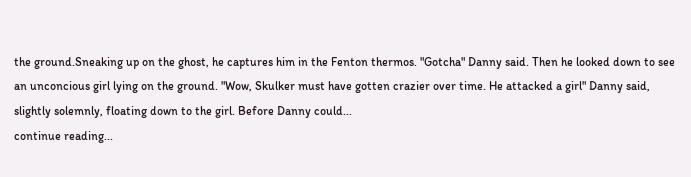the ground.Sneaking up on the ghost, he captures him in the Fenton thermos. "Gotcha" Danny said. Then he looked down to see an unconcious girl lying on the ground. "Wow, Skulker must have gotten crazier over time. He attacked a girl" Danny said, slightly solemnly, floating down to the girl. Before Danny could...
continue reading...